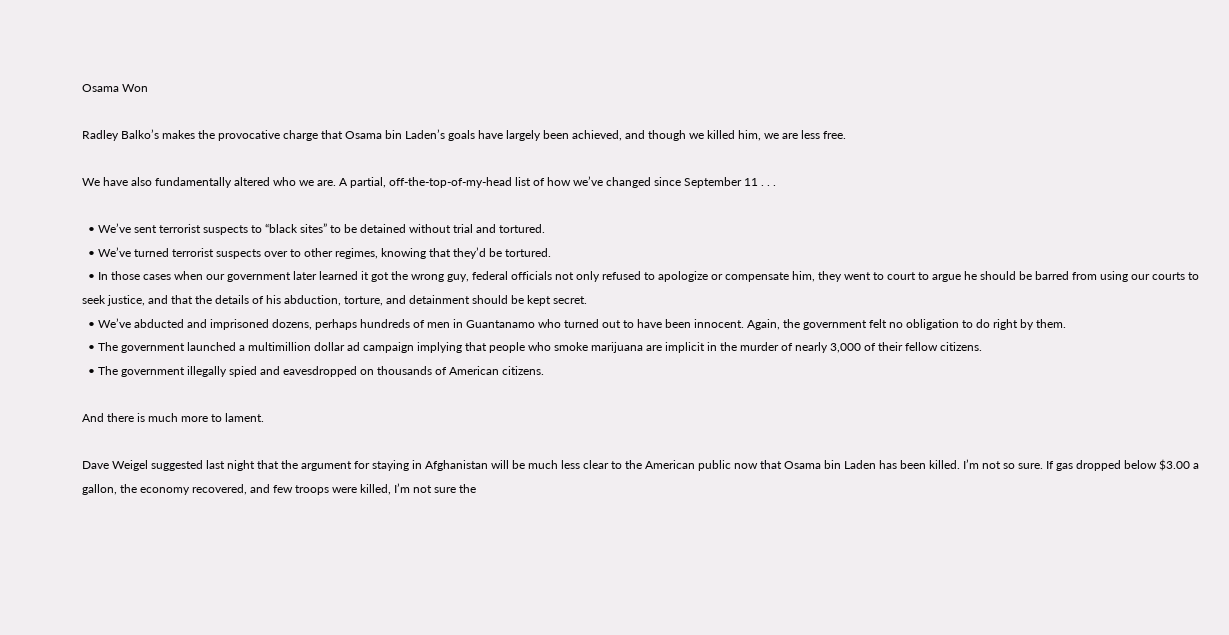Osama Won

Radley Balko’s makes the provocative charge that Osama bin Laden’s goals have largely been achieved, and though we killed him, we are less free.

We have also fundamentally altered who we are. A partial, off-the-top-of-my-head list of how we’ve changed since September 11 . . .

  • We’ve sent terrorist suspects to “black sites” to be detained without trial and tortured.
  • We’ve turned terrorist suspects over to other regimes, knowing that they’d be tortured.
  • In those cases when our government later learned it got the wrong guy, federal officials not only refused to apologize or compensate him, they went to court to argue he should be barred from using our courts to seek justice, and that the details of his abduction, torture, and detainment should be kept secret.
  • We’ve abducted and imprisoned dozens, perhaps hundreds of men in Guantanamo who turned out to have been innocent. Again, the government felt no obligation to do right by them.
  • The government launched a multimillion dollar ad campaign implying that people who smoke marijuana are implicit in the murder of nearly 3,000 of their fellow citizens.
  • The government illegally spied and eavesdropped on thousands of American citizens.

And there is much more to lament.

Dave Weigel suggested last night that the argument for staying in Afghanistan will be much less clear to the American public now that Osama bin Laden has been killed. I’m not so sure. If gas dropped below $3.00 a gallon, the economy recovered, and few troops were killed, I’m not sure the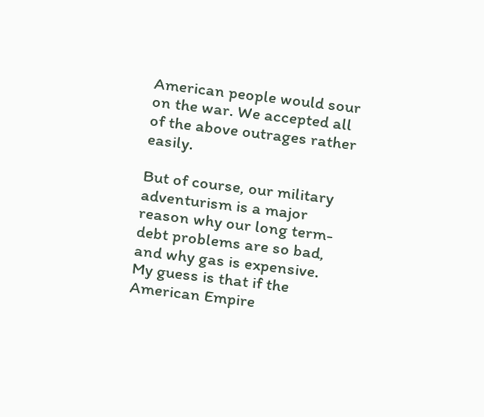American people would sour on the war. We accepted all of the above outrages rather easily.

But of course, our military adventurism is a major reason why our long term-debt problems are so bad, and why gas is expensive. My guess is that if the American Empire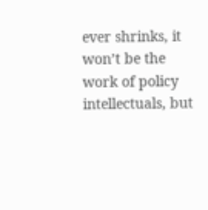ever shrinks, it won’t be the work of policy intellectuals, but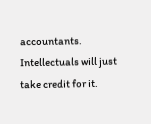accountants. Intellectuals will just take credit for it.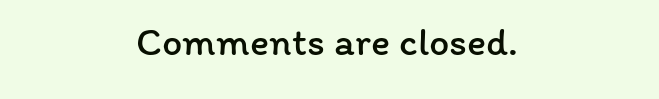Comments are closed.